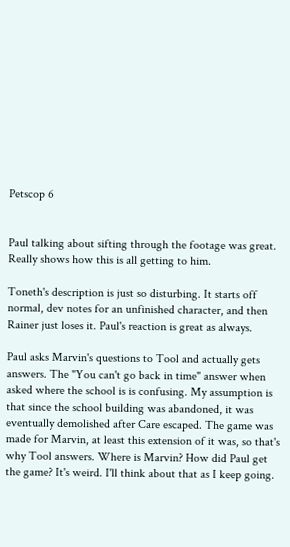Petscop 6


Paul talking about sifting through the footage was great. Really shows how this is all getting to him.

Toneth's description is just so disturbing. It starts off normal, dev notes for an unfinished character, and then Rainer just loses it. Paul's reaction is great as always.

Paul asks Marvin's questions to Tool and actually gets answers. The "You can't go back in time" answer when asked where the school is is confusing. My assumption is that since the school building was abandoned, it was eventually demolished after Care escaped. The game was made for Marvin, at least this extension of it was, so that's why Tool answers. Where is Marvin? How did Paul get the game? It's weird. I'll think about that as I keep going.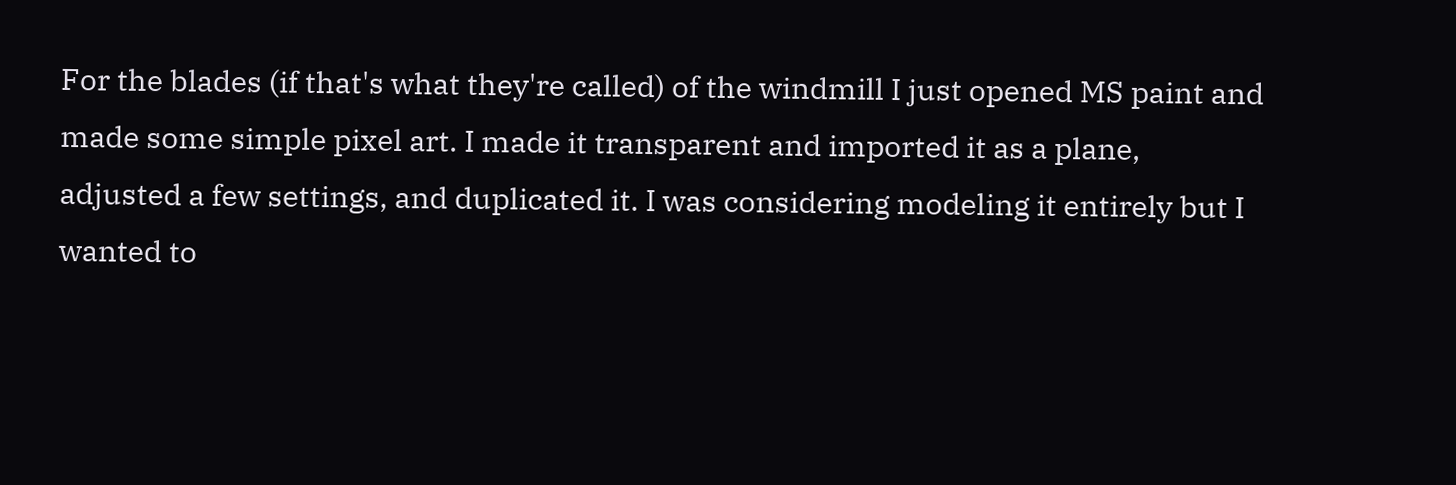For the blades (if that's what they're called) of the windmill I just opened MS paint and made some simple pixel art. I made it transparent and imported it as a plane, adjusted a few settings, and duplicated it. I was considering modeling it entirely but I wanted to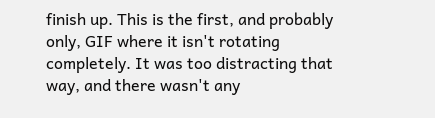finish up. This is the first, and probably only, GIF where it isn't rotating completely. It was too distracting that way, and there wasn't any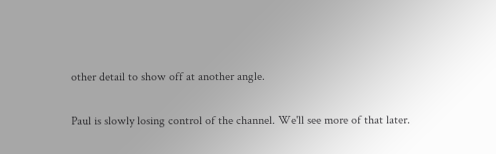other detail to show off at another angle.

Paul is slowly losing control of the channel. We'll see more of that later.